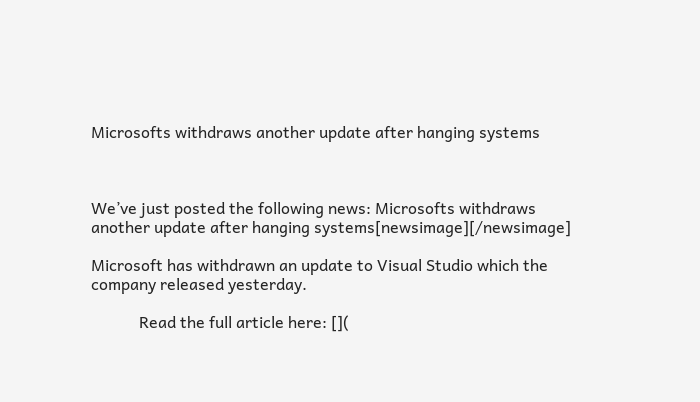Microsofts withdraws another update after hanging systems



We’ve just posted the following news: Microsofts withdraws another update after hanging systems[newsimage][/newsimage]

Microsoft has withdrawn an update to Visual Studio which the company released yesterday.

            Read the full article here: [](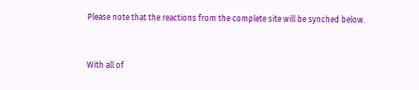Please note that the reactions from the complete site will be synched below.


With all of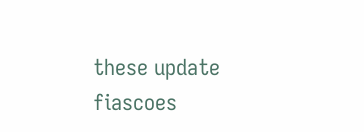these update fiascoes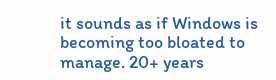it sounds as if Windows is becoming too bloated to manage. 20+ years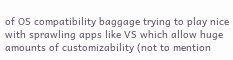of OS compatibility baggage trying to play nice with sprawling apps like VS which allow huge amounts of customizability (not to mention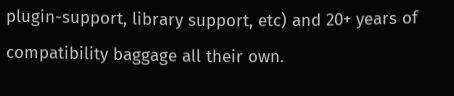plugin-support, library support, etc) and 20+ years of compatibility baggage all their own.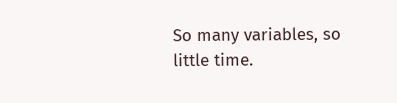So many variables, so little time.